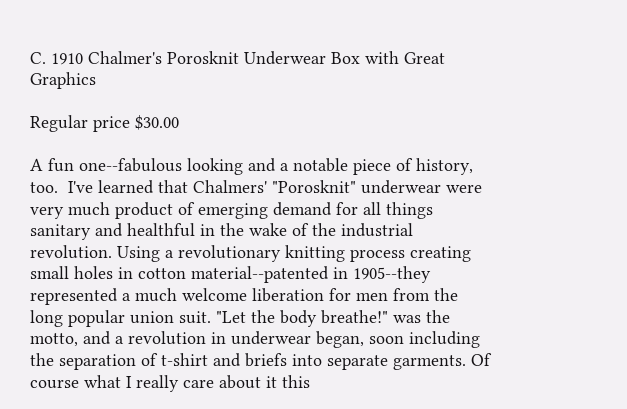C. 1910 Chalmer's Porosknit Underwear Box with Great Graphics

Regular price $30.00

A fun one--fabulous looking and a notable piece of history, too.  I've learned that Chalmers' "Porosknit" underwear were very much product of emerging demand for all things sanitary and healthful in the wake of the industrial revolution. Using a revolutionary knitting process creating small holes in cotton material--patented in 1905--they represented a much welcome liberation for men from the long popular union suit. "Let the body breathe!" was the motto, and a revolution in underwear began, soon including the separation of t-shirt and briefs into separate garments. Of course what I really care about it this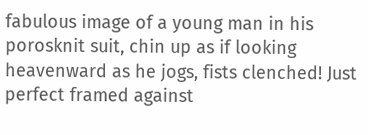fabulous image of a young man in his porosknit suit, chin up as if looking heavenward as he jogs, fists clenched! Just perfect framed against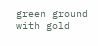green ground with gold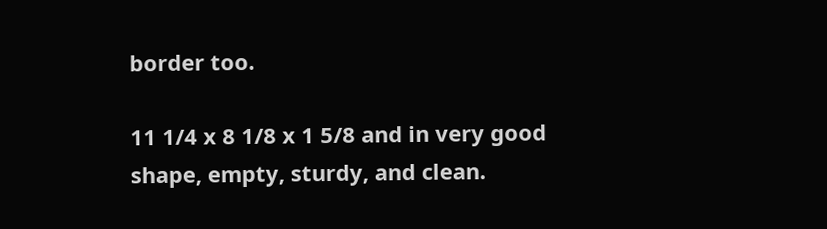border too.

11 1/4 x 8 1/8 x 1 5/8 and in very good shape, empty, sturdy, and clean.